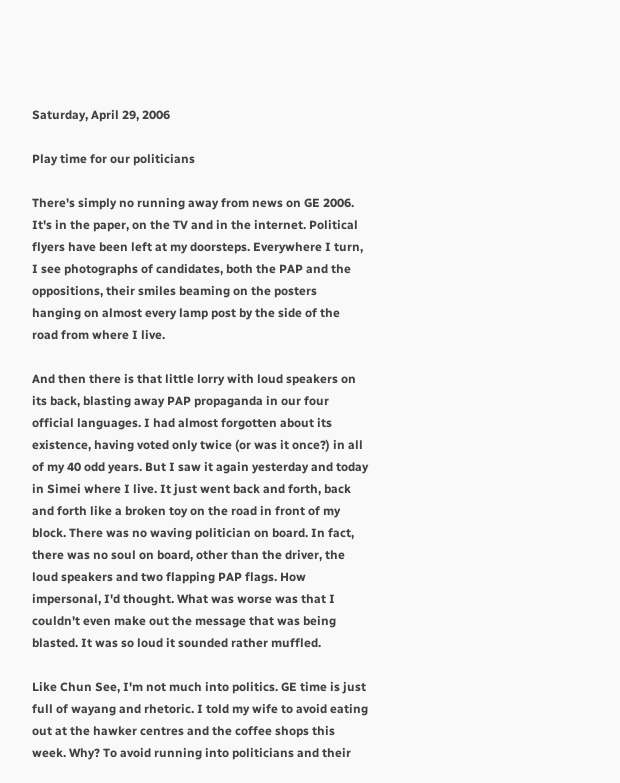Saturday, April 29, 2006

Play time for our politicians

There's simply no running away from news on GE 2006. It's in the paper, on the TV and in the internet. Political flyers have been left at my doorsteps. Everywhere I turn, I see photographs of candidates, both the PAP and the oppositions, their smiles beaming on the posters hanging on almost every lamp post by the side of the road from where I live.

And then there is that little lorry with loud speakers on its back, blasting away PAP propaganda in our four official languages. I had almost forgotten about its existence, having voted only twice (or was it once?) in all of my 40 odd years. But I saw it again yesterday and today in Simei where I live. It just went back and forth, back and forth like a broken toy on the road in front of my block. There was no waving politician on board. In fact, there was no soul on board, other than the driver, the loud speakers and two flapping PAP flags. How impersonal, I'd thought. What was worse was that I couldn't even make out the message that was being blasted. It was so loud it sounded rather muffled.

Like Chun See, I'm not much into politics. GE time is just full of wayang and rhetoric. I told my wife to avoid eating out at the hawker centres and the coffee shops this week. Why? To avoid running into politicians and their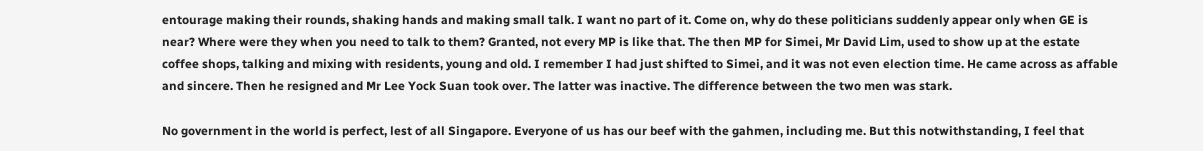entourage making their rounds, shaking hands and making small talk. I want no part of it. Come on, why do these politicians suddenly appear only when GE is near? Where were they when you need to talk to them? Granted, not every MP is like that. The then MP for Simei, Mr David Lim, used to show up at the estate coffee shops, talking and mixing with residents, young and old. I remember I had just shifted to Simei, and it was not even election time. He came across as affable and sincere. Then he resigned and Mr Lee Yock Suan took over. The latter was inactive. The difference between the two men was stark.

No government in the world is perfect, lest of all Singapore. Everyone of us has our beef with the gahmen, including me. But this notwithstanding, I feel that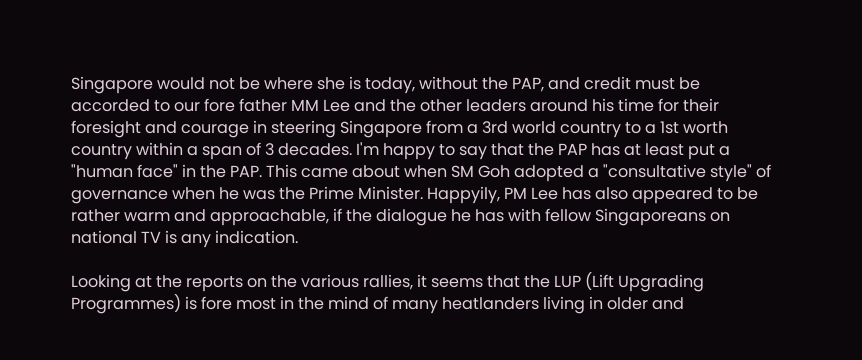Singapore would not be where she is today, without the PAP, and credit must be accorded to our fore father MM Lee and the other leaders around his time for their foresight and courage in steering Singapore from a 3rd world country to a 1st worth country within a span of 3 decades. I'm happy to say that the PAP has at least put a "human face" in the PAP. This came about when SM Goh adopted a "consultative style" of governance when he was the Prime Minister. Happyily, PM Lee has also appeared to be rather warm and approachable, if the dialogue he has with fellow Singaporeans on national TV is any indication.

Looking at the reports on the various rallies, it seems that the LUP (Lift Upgrading Programmes) is fore most in the mind of many heatlanders living in older and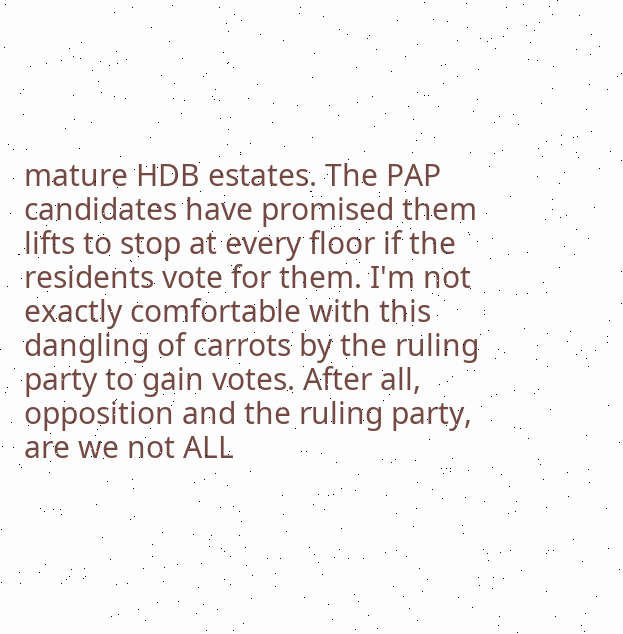mature HDB estates. The PAP candidates have promised them lifts to stop at every floor if the residents vote for them. I'm not exactly comfortable with this dangling of carrots by the ruling party to gain votes. After all, opposition and the ruling party, are we not ALL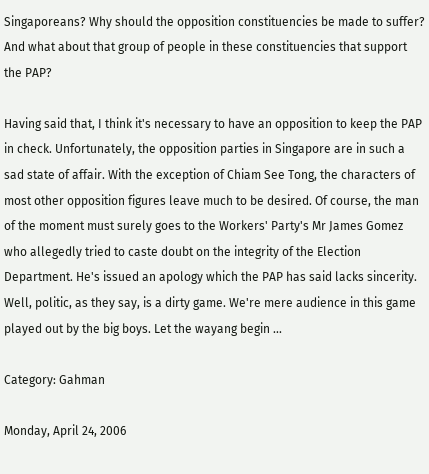Singaporeans? Why should the opposition constituencies be made to suffer? And what about that group of people in these constituencies that support the PAP?

Having said that, I think it's necessary to have an opposition to keep the PAP in check. Unfortunately, the opposition parties in Singapore are in such a sad state of affair. With the exception of Chiam See Tong, the characters of most other opposition figures leave much to be desired. Of course, the man of the moment must surely goes to the Workers' Party's Mr James Gomez who allegedly tried to caste doubt on the integrity of the Election Department. He's issued an apology which the PAP has said lacks sincerity. Well, politic, as they say, is a dirty game. We're mere audience in this game played out by the big boys. Let the wayang begin ...

Category: Gahman

Monday, April 24, 2006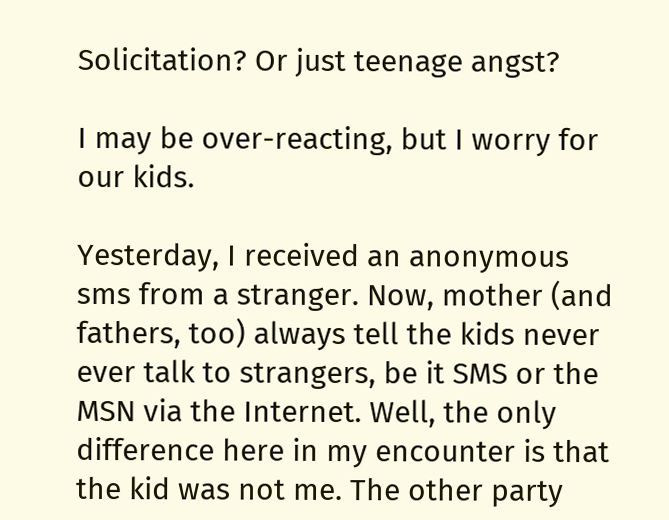Solicitation? Or just teenage angst?

I may be over-reacting, but I worry for our kids.

Yesterday, I received an anonymous sms from a stranger. Now, mother (and fathers, too) always tell the kids never ever talk to strangers, be it SMS or the MSN via the Internet. Well, the only difference here in my encounter is that the kid was not me. The other party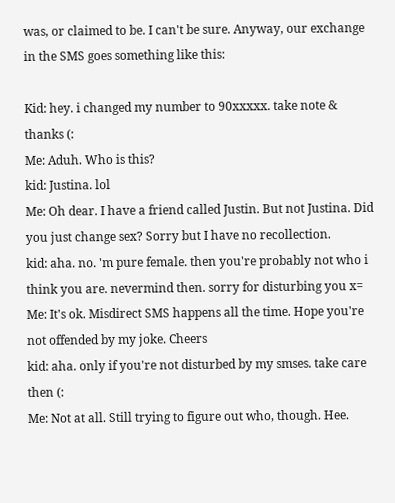was, or claimed to be. I can't be sure. Anyway, our exchange in the SMS goes something like this:

Kid: hey. i changed my number to 90xxxxx. take note & thanks (:
Me: Aduh. Who is this?
kid: Justina. lol
Me: Oh dear. I have a friend called Justin. But not Justina. Did you just change sex? Sorry but I have no recollection.
kid: aha. no. 'm pure female. then you're probably not who i think you are. nevermind then. sorry for disturbing you x=
Me: It's ok. Misdirect SMS happens all the time. Hope you're not offended by my joke. Cheers
kid: aha. only if you're not disturbed by my smses. take care then (:
Me: Not at all. Still trying to figure out who, though. Hee.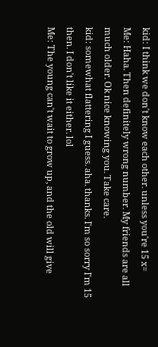kid: I think we don't know each other. unless you're 15 x=
Me: Haha. Then definitely wrong number. My friends are all much older. Ok nice knowing you. Take care.
kid: somewhat flattering I guess. aha. thanks. I'm so sorry I'm 15 then. I don't like it either. lol
Me: The young can't wait to grow up, and the old will give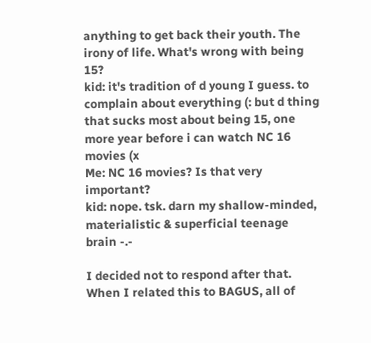anything to get back their youth. The irony of life. What's wrong with being 15?
kid: it's tradition of d young I guess. to complain about everything (: but d thing that sucks most about being 15, one more year before i can watch NC 16 movies (x
Me: NC 16 movies? Is that very important?
kid: nope. tsk. darn my shallow-minded, materialistic & superficial teenage brain -.-

I decided not to respond after that. When I related this to BAGUS, all of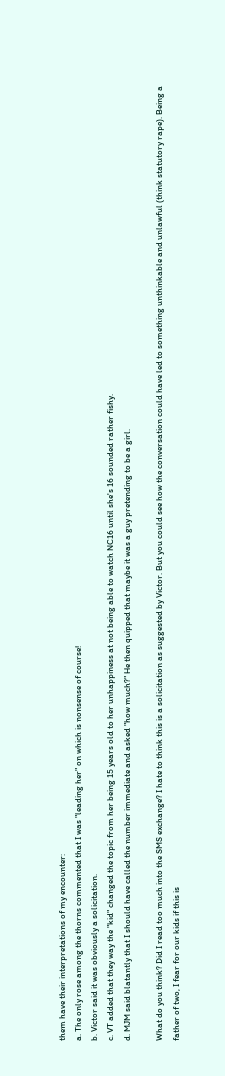them have their interpretations of my encounter:
a. The only rose among the thorns commented that I was "leading her" on which is nonsense of course!
b. Victor said it was obviously a solicitation.
c. VT added that they way the "kid" changed the topic from her being 15 years old to her unhappiness at not being able to watch NC16 until she's 16 sounded rather fishy.
d. MJM said blatantly that I should have called the number immediate and asked "how much?" He then quipped that maybe it was a guy pretending to be a girl.

What do you think? Did I read too much into the SMS exchange? I hate to think this is a solicitation as suggested by Victor. But you could see how the conversation could have led to something unthinkable and unlawful (think statutory rape). Being a father of two, I fear for our kids if this is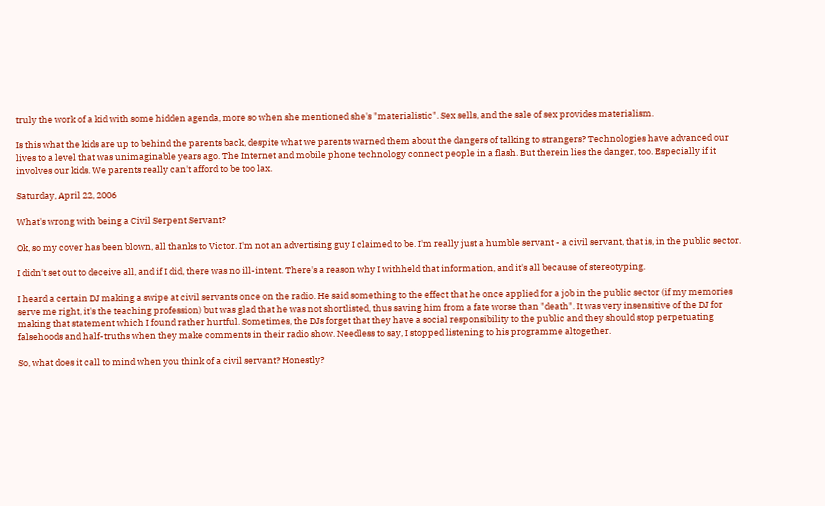truly the work of a kid with some hidden agenda, more so when she mentioned she's "materialistic". Sex sells, and the sale of sex provides materialism.

Is this what the kids are up to behind the parents back, despite what we parents warned them about the dangers of talking to strangers? Technologies have advanced our lives to a level that was unimaginable years ago. The Internet and mobile phone technology connect people in a flash. But therein lies the danger, too. Especially if it involves our kids. We parents really can't afford to be too lax.

Saturday, April 22, 2006

What's wrong with being a Civil Serpent Servant?

Ok, so my cover has been blown, all thanks to Victor. I'm not an advertising guy I claimed to be. I'm really just a humble servant - a civil servant, that is, in the public sector.

I didn't set out to deceive all, and if I did, there was no ill-intent. There's a reason why I withheld that information, and it's all because of stereotyping.

I heard a certain DJ making a swipe at civil servants once on the radio. He said something to the effect that he once applied for a job in the public sector (if my memories serve me right, it's the teaching profession) but was glad that he was not shortlisted, thus saving him from a fate worse than "death". It was very insensitive of the DJ for making that statement which I found rather hurtful. Sometimes, the DJs forget that they have a social responsibility to the public and they should stop perpetuating falsehoods and half-truths when they make comments in their radio show. Needless to say, I stopped listening to his programme altogether.

So, what does it call to mind when you think of a civil servant? Honestly?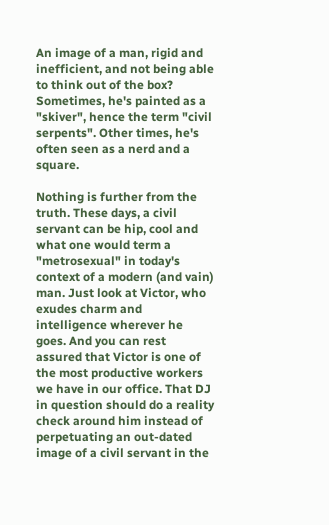An image of a man, rigid and inefficient, and not being able to think out of the box? Sometimes, he's painted as a "skiver", hence the term "civil serpents". Other times, he's often seen as a nerd and a square.

Nothing is further from the truth. These days, a civil servant can be hip, cool and what one would term a "metrosexual" in today's context of a modern (and vain) man. Just look at Victor, who exudes charm and intelligence wherever he goes. And you can rest assured that Victor is one of the most productive workers we have in our office. That DJ in question should do a reality check around him instead of perpetuating an out-dated image of a civil servant in the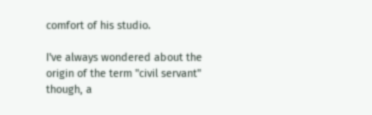comfort of his studio.

I've always wondered about the origin of the term "civil servant" though, a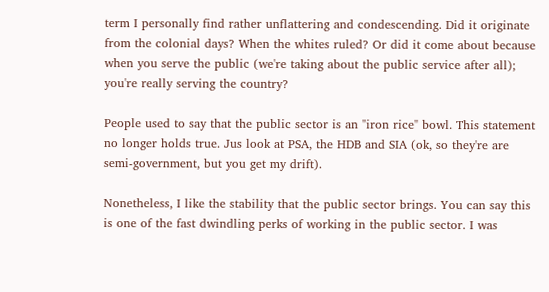term I personally find rather unflattering and condescending. Did it originate from the colonial days? When the whites ruled? Or did it come about because when you serve the public (we're taking about the public service after all); you're really serving the country?

People used to say that the public sector is an "iron rice" bowl. This statement no longer holds true. Jus look at PSA, the HDB and SIA (ok, so they're are semi-government, but you get my drift).

Nonetheless, I like the stability that the public sector brings. You can say this is one of the fast dwindling perks of working in the public sector. I was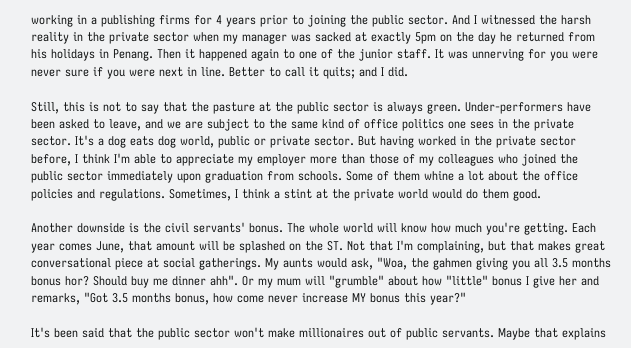working in a publishing firms for 4 years prior to joining the public sector. And I witnessed the harsh reality in the private sector when my manager was sacked at exactly 5pm on the day he returned from his holidays in Penang. Then it happened again to one of the junior staff. It was unnerving for you were never sure if you were next in line. Better to call it quits; and I did.

Still, this is not to say that the pasture at the public sector is always green. Under-performers have been asked to leave, and we are subject to the same kind of office politics one sees in the private sector. It's a dog eats dog world, public or private sector. But having worked in the private sector before, I think I'm able to appreciate my employer more than those of my colleagues who joined the public sector immediately upon graduation from schools. Some of them whine a lot about the office policies and regulations. Sometimes, I think a stint at the private world would do them good.

Another downside is the civil servants' bonus. The whole world will know how much you're getting. Each year comes June, that amount will be splashed on the ST. Not that I'm complaining, but that makes great conversational piece at social gatherings. My aunts would ask, "Woa, the gahmen giving you all 3.5 months bonus hor? Should buy me dinner ahh". Or my mum will "grumble" about how "little" bonus I give her and remarks, "Got 3.5 months bonus, how come never increase MY bonus this year?"

It's been said that the public sector won't make millionaires out of public servants. Maybe that explains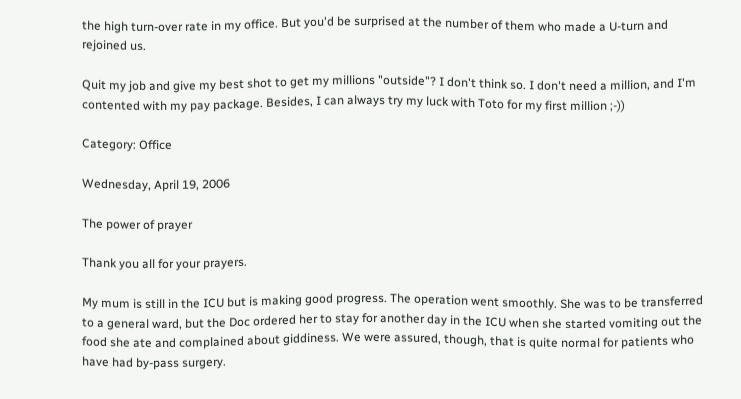the high turn-over rate in my office. But you'd be surprised at the number of them who made a U-turn and rejoined us.

Quit my job and give my best shot to get my millions "outside"? I don't think so. I don't need a million, and I'm contented with my pay package. Besides, I can always try my luck with Toto for my first million ;-))

Category: Office

Wednesday, April 19, 2006

The power of prayer

Thank you all for your prayers.

My mum is still in the ICU but is making good progress. The operation went smoothly. She was to be transferred to a general ward, but the Doc ordered her to stay for another day in the ICU when she started vomiting out the food she ate and complained about giddiness. We were assured, though, that is quite normal for patients who have had by-pass surgery.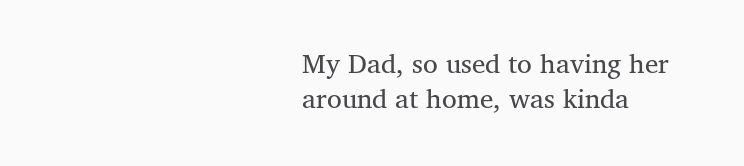My Dad, so used to having her around at home, was kinda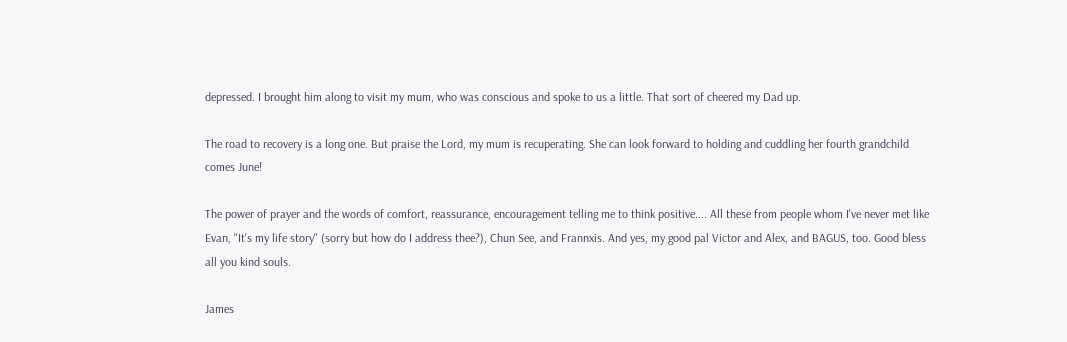depressed. I brought him along to visit my mum, who was conscious and spoke to us a little. That sort of cheered my Dad up.

The road to recovery is a long one. But praise the Lord, my mum is recuperating. She can look forward to holding and cuddling her fourth grandchild comes June!

The power of prayer and the words of comfort, reassurance, encouragement telling me to think positive.... All these from people whom I've never met like Evan, "It's my life story" (sorry but how do I address thee?), Chun See, and Frannxis. And yes, my good pal Victor and Alex, and BAGUS, too. Good bless all you kind souls.

James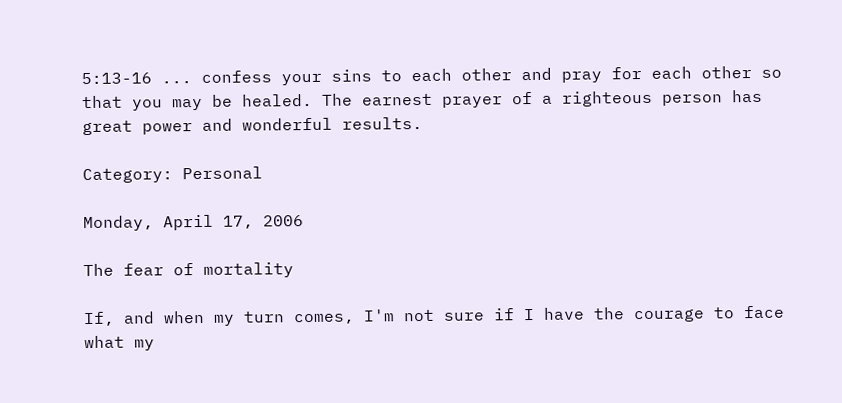5:13-16 ... confess your sins to each other and pray for each other so that you may be healed. The earnest prayer of a righteous person has great power and wonderful results.

Category: Personal

Monday, April 17, 2006

The fear of mortality

If, and when my turn comes, I'm not sure if I have the courage to face what my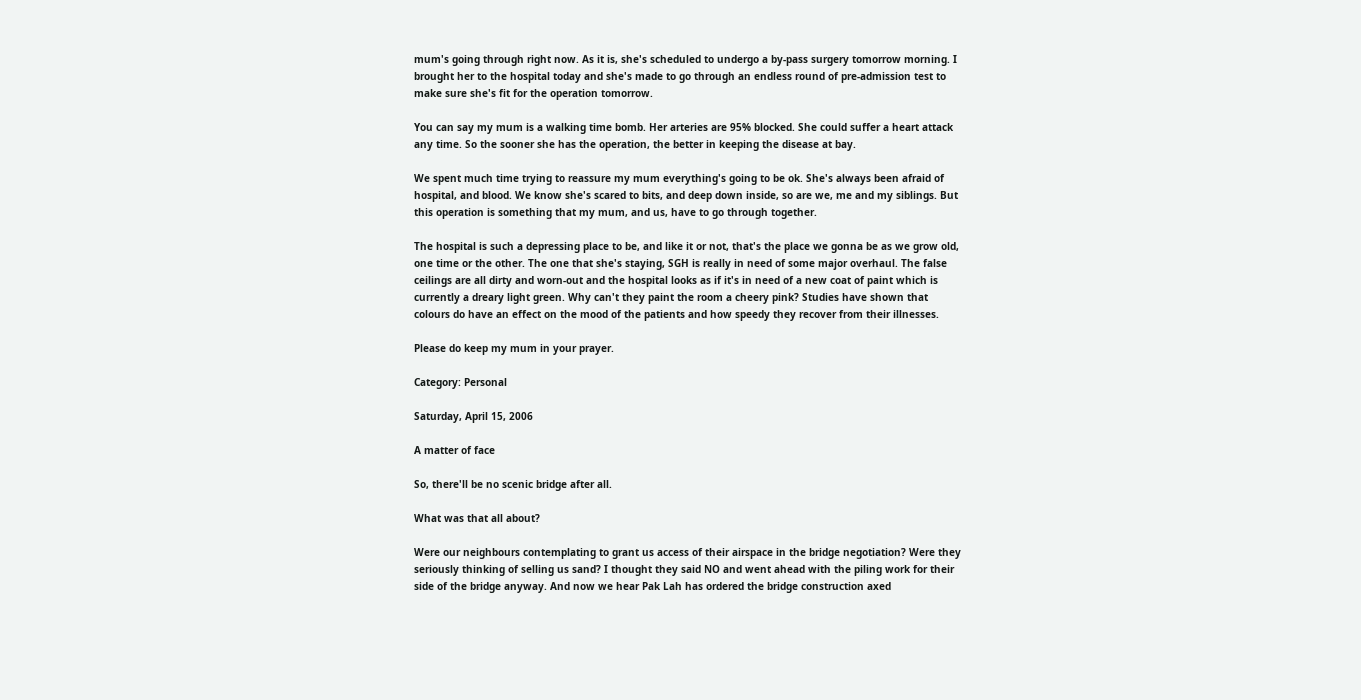mum's going through right now. As it is, she's scheduled to undergo a by-pass surgery tomorrow morning. I brought her to the hospital today and she's made to go through an endless round of pre-admission test to make sure she's fit for the operation tomorrow.

You can say my mum is a walking time bomb. Her arteries are 95% blocked. She could suffer a heart attack any time. So the sooner she has the operation, the better in keeping the disease at bay.

We spent much time trying to reassure my mum everything's going to be ok. She's always been afraid of hospital, and blood. We know she's scared to bits, and deep down inside, so are we, me and my siblings. But this operation is something that my mum, and us, have to go through together.

The hospital is such a depressing place to be, and like it or not, that's the place we gonna be as we grow old, one time or the other. The one that she's staying, SGH is really in need of some major overhaul. The false ceilings are all dirty and worn-out and the hospital looks as if it's in need of a new coat of paint which is currently a dreary light green. Why can't they paint the room a cheery pink? Studies have shown that colours do have an effect on the mood of the patients and how speedy they recover from their illnesses.

Please do keep my mum in your prayer.

Category: Personal

Saturday, April 15, 2006

A matter of face

So, there'll be no scenic bridge after all.

What was that all about?

Were our neighbours contemplating to grant us access of their airspace in the bridge negotiation? Were they seriously thinking of selling us sand? I thought they said NO and went ahead with the piling work for their side of the bridge anyway. And now we hear Pak Lah has ordered the bridge construction axed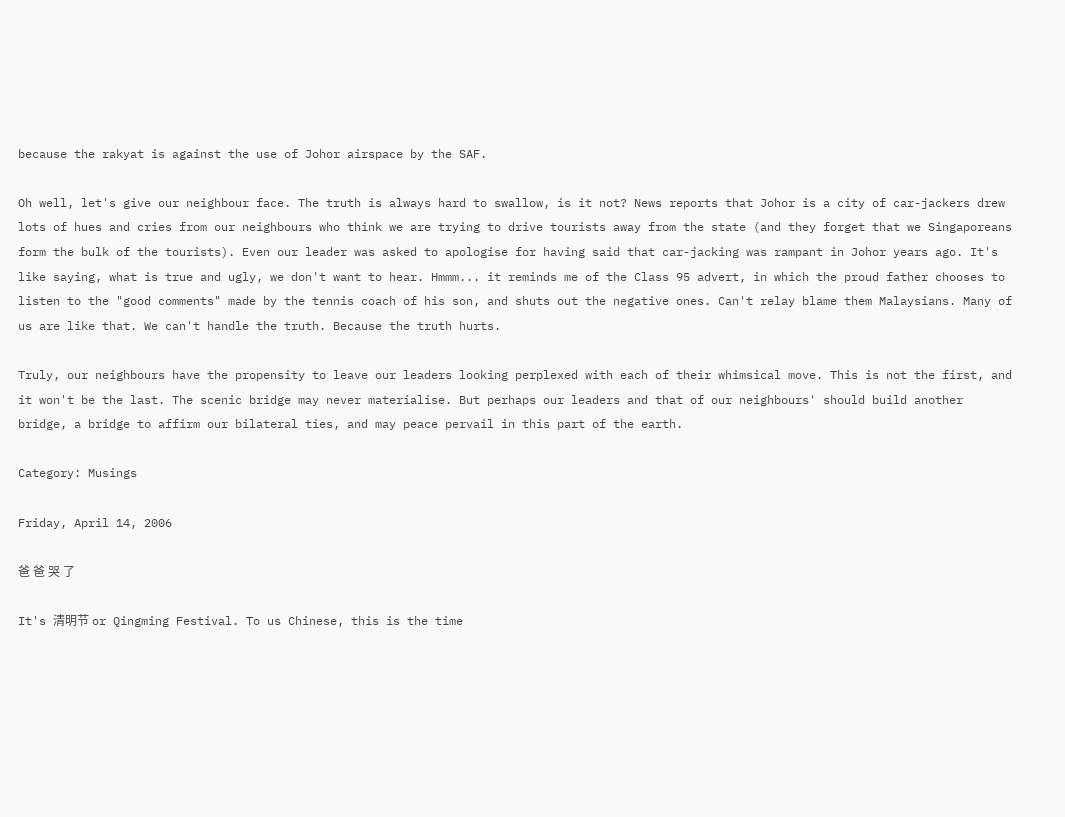because the rakyat is against the use of Johor airspace by the SAF.

Oh well, let's give our neighbour face. The truth is always hard to swallow, is it not? News reports that Johor is a city of car-jackers drew lots of hues and cries from our neighbours who think we are trying to drive tourists away from the state (and they forget that we Singaporeans form the bulk of the tourists). Even our leader was asked to apologise for having said that car-jacking was rampant in Johor years ago. It's like saying, what is true and ugly, we don't want to hear. Hmmm... it reminds me of the Class 95 advert, in which the proud father chooses to listen to the "good comments" made by the tennis coach of his son, and shuts out the negative ones. Can't relay blame them Malaysians. Many of us are like that. We can't handle the truth. Because the truth hurts.

Truly, our neighbours have the propensity to leave our leaders looking perplexed with each of their whimsical move. This is not the first, and it won't be the last. The scenic bridge may never materialise. But perhaps our leaders and that of our neighbours' should build another bridge, a bridge to affirm our bilateral ties, and may peace pervail in this part of the earth.

Category: Musings

Friday, April 14, 2006

爸 爸 哭 了

It's 清明节 or Qingming Festival. To us Chinese, this is the time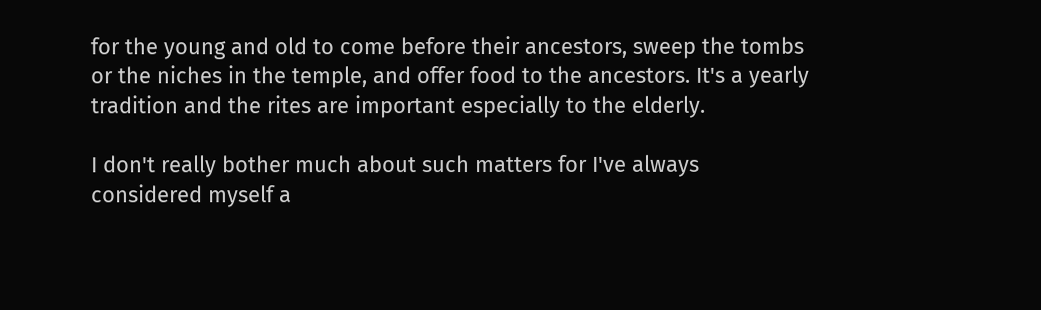for the young and old to come before their ancestors, sweep the tombs or the niches in the temple, and offer food to the ancestors. It's a yearly tradition and the rites are important especially to the elderly.

I don't really bother much about such matters for I've always considered myself a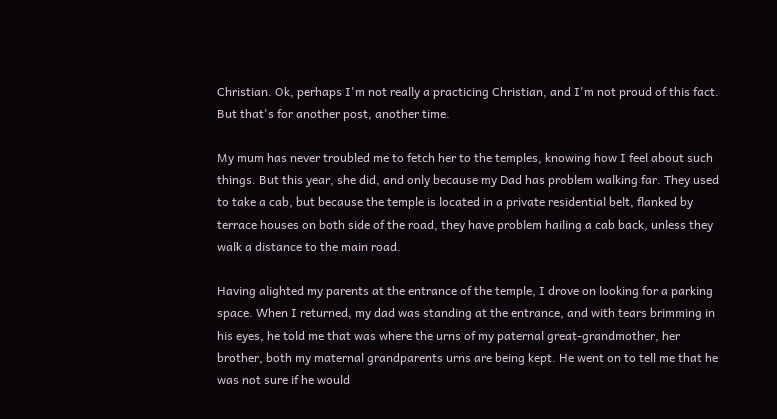Christian. Ok, perhaps I'm not really a practicing Christian, and I'm not proud of this fact. But that's for another post, another time.

My mum has never troubled me to fetch her to the temples, knowing how I feel about such things. But this year, she did, and only because my Dad has problem walking far. They used to take a cab, but because the temple is located in a private residential belt, flanked by terrace houses on both side of the road, they have problem hailing a cab back, unless they walk a distance to the main road.

Having alighted my parents at the entrance of the temple, I drove on looking for a parking space. When I returned, my dad was standing at the entrance, and with tears brimming in his eyes, he told me that was where the urns of my paternal great-grandmother, her brother, both my maternal grandparents urns are being kept. He went on to tell me that he was not sure if he would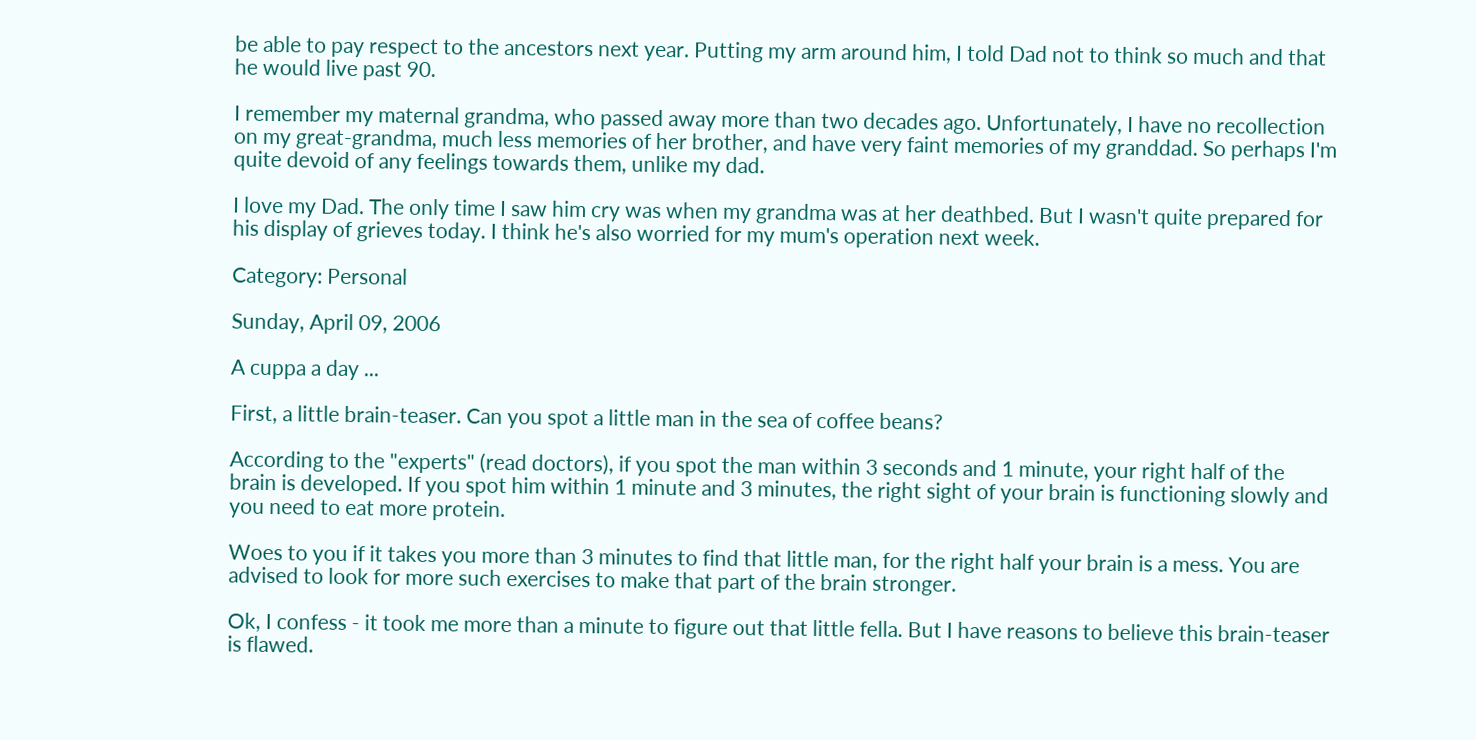be able to pay respect to the ancestors next year. Putting my arm around him, I told Dad not to think so much and that he would live past 90.

I remember my maternal grandma, who passed away more than two decades ago. Unfortunately, I have no recollection on my great-grandma, much less memories of her brother, and have very faint memories of my granddad. So perhaps I'm quite devoid of any feelings towards them, unlike my dad.

I love my Dad. The only time I saw him cry was when my grandma was at her deathbed. But I wasn't quite prepared for his display of grieves today. I think he's also worried for my mum's operation next week.

Category: Personal

Sunday, April 09, 2006

A cuppa a day ...

First, a little brain-teaser. Can you spot a little man in the sea of coffee beans?

According to the "experts" (read doctors), if you spot the man within 3 seconds and 1 minute, your right half of the brain is developed. If you spot him within 1 minute and 3 minutes, the right sight of your brain is functioning slowly and you need to eat more protein.

Woes to you if it takes you more than 3 minutes to find that little man, for the right half your brain is a mess. You are advised to look for more such exercises to make that part of the brain stronger.

Ok, I confess - it took me more than a minute to figure out that little fella. But I have reasons to believe this brain-teaser is flawed.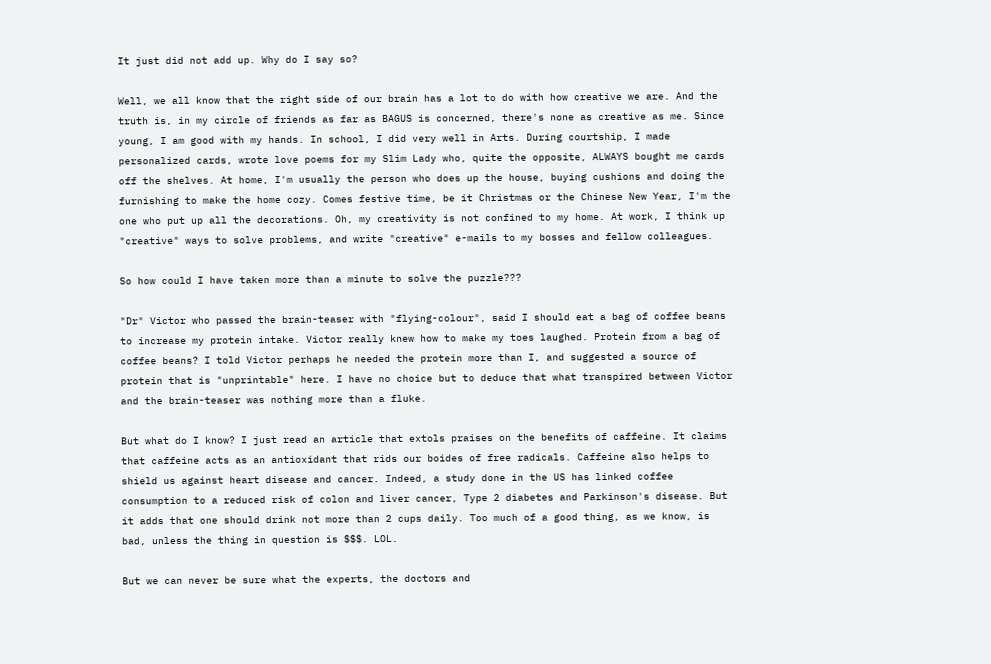It just did not add up. Why do I say so?

Well, we all know that the right side of our brain has a lot to do with how creative we are. And the truth is, in my circle of friends as far as BAGUS is concerned, there's none as creative as me. Since young, I am good with my hands. In school, I did very well in Arts. During courtship, I made personalized cards, wrote love poems for my Slim Lady who, quite the opposite, ALWAYS bought me cards off the shelves. At home, I'm usually the person who does up the house, buying cushions and doing the furnishing to make the home cozy. Comes festive time, be it Christmas or the Chinese New Year, I'm the one who put up all the decorations. Oh, my creativity is not confined to my home. At work, I think up "creative" ways to solve problems, and write "creative" e-mails to my bosses and fellow colleagues.

So how could I have taken more than a minute to solve the puzzle???

"Dr" Victor who passed the brain-teaser with "flying-colour", said I should eat a bag of coffee beans to increase my protein intake. Victor really knew how to make my toes laughed. Protein from a bag of coffee beans? I told Victor perhaps he needed the protein more than I, and suggested a source of protein that is "unprintable" here. I have no choice but to deduce that what transpired between Victor and the brain-teaser was nothing more than a fluke.

But what do I know? I just read an article that extols praises on the benefits of caffeine. It claims that caffeine acts as an antioxidant that rids our boides of free radicals. Caffeine also helps to shield us against heart disease and cancer. Indeed, a study done in the US has linked coffee consumption to a reduced risk of colon and liver cancer, Type 2 diabetes and Parkinson's disease. But it adds that one should drink not more than 2 cups daily. Too much of a good thing, as we know, is bad, unless the thing in question is $$$. LOL.

But we can never be sure what the experts, the doctors and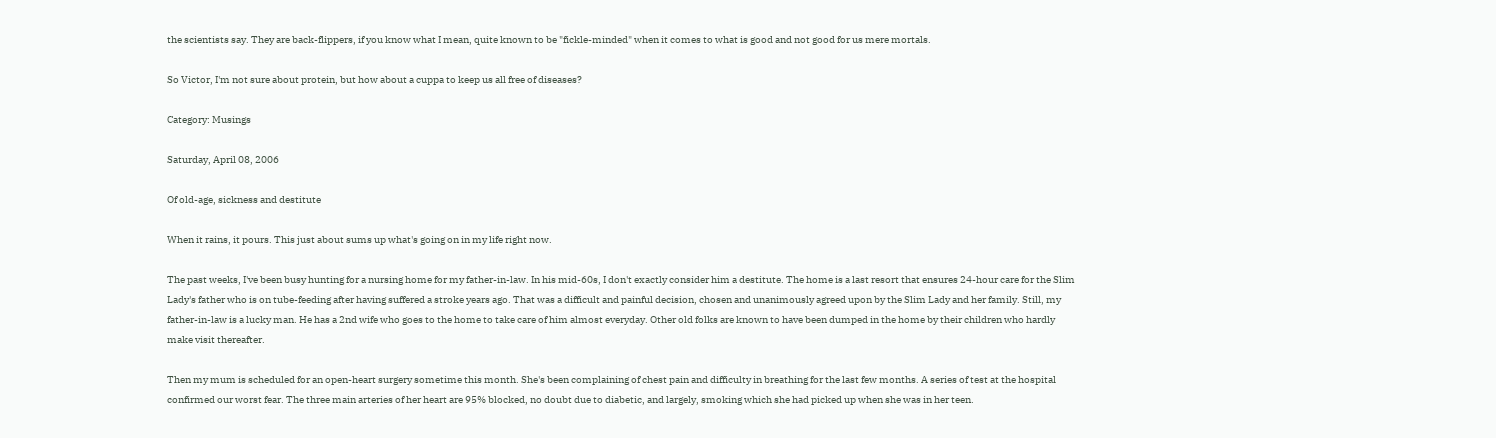the scientists say. They are back-flippers, if you know what I mean, quite known to be "fickle-minded" when it comes to what is good and not good for us mere mortals.

So Victor, I'm not sure about protein, but how about a cuppa to keep us all free of diseases?

Category: Musings

Saturday, April 08, 2006

Of old-age, sickness and destitute

When it rains, it pours. This just about sums up what's going on in my life right now.

The past weeks, I've been busy hunting for a nursing home for my father-in-law. In his mid-60s, I don't exactly consider him a destitute. The home is a last resort that ensures 24-hour care for the Slim Lady's father who is on tube-feeding after having suffered a stroke years ago. That was a difficult and painful decision, chosen and unanimously agreed upon by the Slim Lady and her family. Still, my father-in-law is a lucky man. He has a 2nd wife who goes to the home to take care of him almost everyday. Other old folks are known to have been dumped in the home by their children who hardly make visit thereafter.

Then my mum is scheduled for an open-heart surgery sometime this month. She's been complaining of chest pain and difficulty in breathing for the last few months. A series of test at the hospital confirmed our worst fear. The three main arteries of her heart are 95% blocked, no doubt due to diabetic, and largely, smoking which she had picked up when she was in her teen.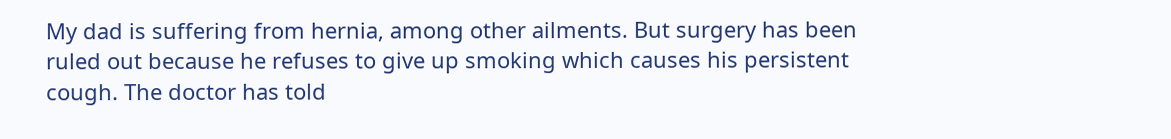My dad is suffering from hernia, among other ailments. But surgery has been ruled out because he refuses to give up smoking which causes his persistent cough. The doctor has told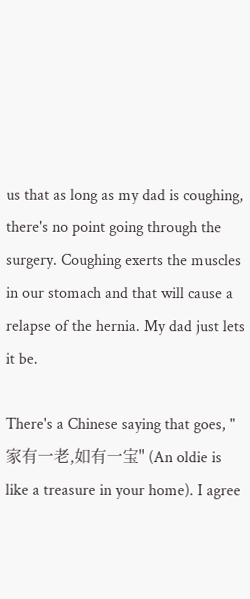us that as long as my dad is coughing, there's no point going through the surgery. Coughing exerts the muscles in our stomach and that will cause a relapse of the hernia. My dad just lets it be.

There's a Chinese saying that goes, "家有一老,如有一宝" (An oldie is like a treasure in your home). I agree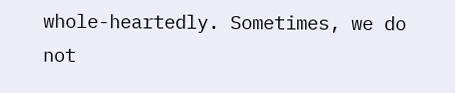whole-heartedly. Sometimes, we do not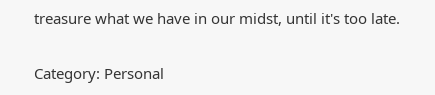treasure what we have in our midst, until it's too late.

Category: Personal